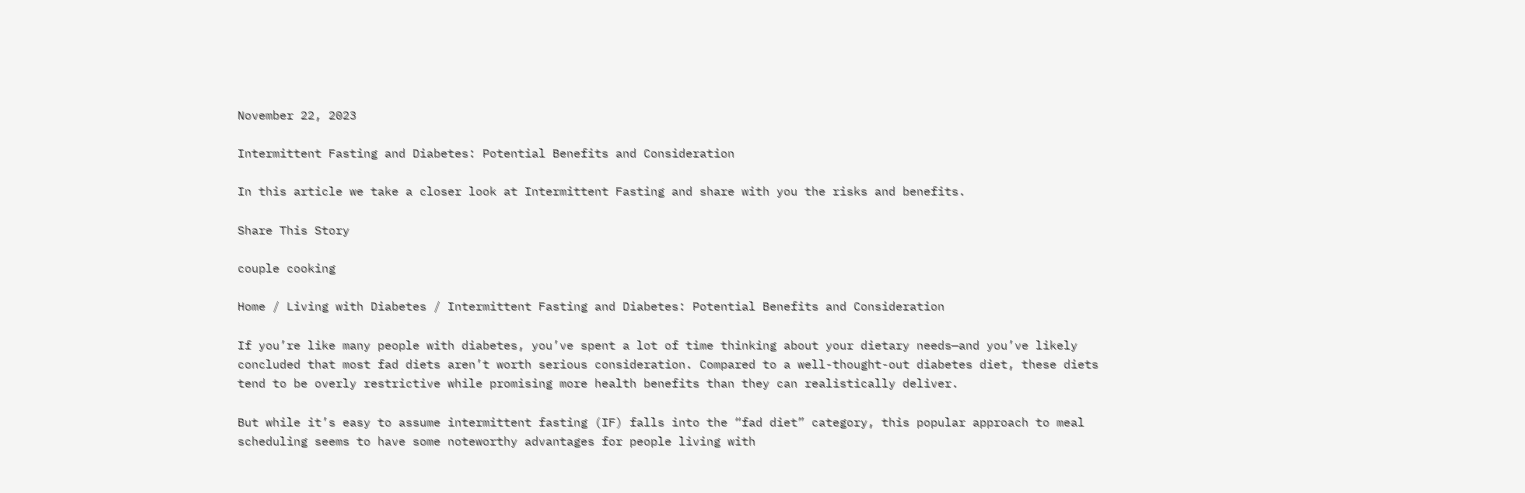November 22, 2023

Intermittent Fasting and Diabetes: Potential Benefits and Consideration

In this article we take a closer look at Intermittent Fasting and share with you the risks and benefits.

Share This Story

couple cooking

Home / Living with Diabetes / Intermittent Fasting and Diabetes: Potential Benefits and Consideration

If you’re like many people with diabetes, you’ve spent a lot of time thinking about your dietary needs—and you’ve likely concluded that most fad diets aren’t worth serious consideration. Compared to a well-thought-out diabetes diet, these diets tend to be overly restrictive while promising more health benefits than they can realistically deliver.

But while it’s easy to assume intermittent fasting (IF) falls into the “fad diet” category, this popular approach to meal scheduling seems to have some noteworthy advantages for people living with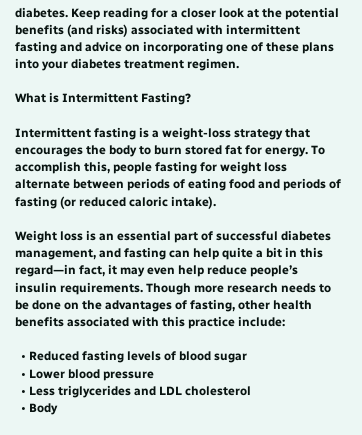diabetes. Keep reading for a closer look at the potential benefits (and risks) associated with intermittent fasting and advice on incorporating one of these plans into your diabetes treatment regimen.

What is Intermittent Fasting?

Intermittent fasting is a weight-loss strategy that encourages the body to burn stored fat for energy. To accomplish this, people fasting for weight loss alternate between periods of eating food and periods of fasting (or reduced caloric intake).

Weight loss is an essential part of successful diabetes management, and fasting can help quite a bit in this regard—in fact, it may even help reduce people’s insulin requirements. Though more research needs to be done on the advantages of fasting, other health benefits associated with this practice include:

  • Reduced fasting levels of blood sugar
  • Lower blood pressure
  • Less triglycerides and LDL cholesterol
  • Body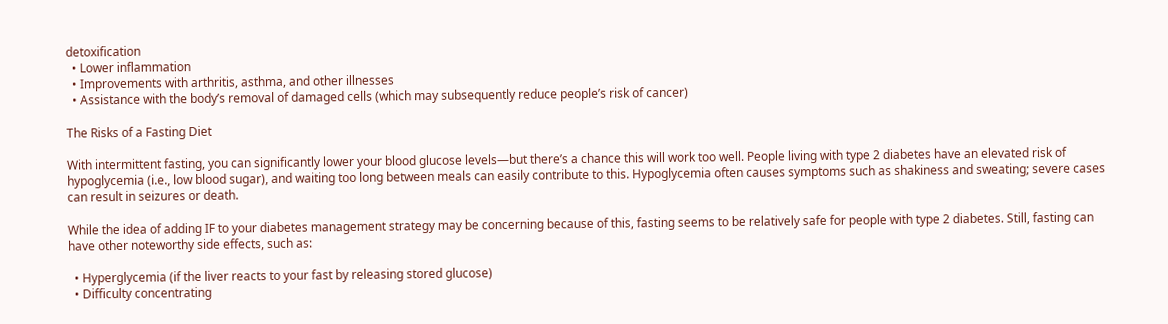detoxification
  • Lower inflammation
  • Improvements with arthritis, asthma, and other illnesses
  • Assistance with the body’s removal of damaged cells (which may subsequently reduce people’s risk of cancer)

The Risks of a Fasting Diet

With intermittent fasting, you can significantly lower your blood glucose levels—but there’s a chance this will work too well. People living with type 2 diabetes have an elevated risk of hypoglycemia (i.e., low blood sugar), and waiting too long between meals can easily contribute to this. Hypoglycemia often causes symptoms such as shakiness and sweating; severe cases can result in seizures or death.

While the idea of adding IF to your diabetes management strategy may be concerning because of this, fasting seems to be relatively safe for people with type 2 diabetes. Still, fasting can have other noteworthy side effects, such as:

  • Hyperglycemia (if the liver reacts to your fast by releasing stored glucose)
  • Difficulty concentrating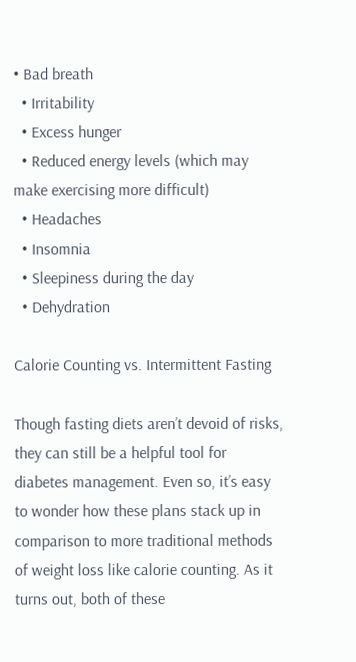• Bad breath
  • Irritability
  • Excess hunger
  • Reduced energy levels (which may make exercising more difficult)
  • Headaches
  • Insomnia
  • Sleepiness during the day
  • Dehydration

Calorie Counting vs. Intermittent Fasting

Though fasting diets aren’t devoid of risks, they can still be a helpful tool for diabetes management. Even so, it’s easy to wonder how these plans stack up in comparison to more traditional methods of weight loss like calorie counting. As it turns out, both of these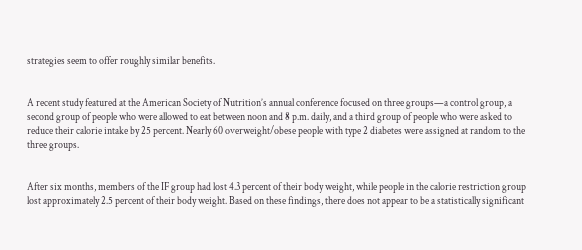strategies seem to offer roughly similar benefits.


A recent study featured at the American Society of Nutrition’s annual conference focused on three groups—a control group, a second group of people who were allowed to eat between noon and 8 p.m. daily, and a third group of people who were asked to reduce their calorie intake by 25 percent. Nearly 60 overweight/obese people with type 2 diabetes were assigned at random to the three groups.


After six months, members of the IF group had lost 4.3 percent of their body weight, while people in the calorie restriction group lost approximately 2.5 percent of their body weight. Based on these findings, there does not appear to be a statistically significant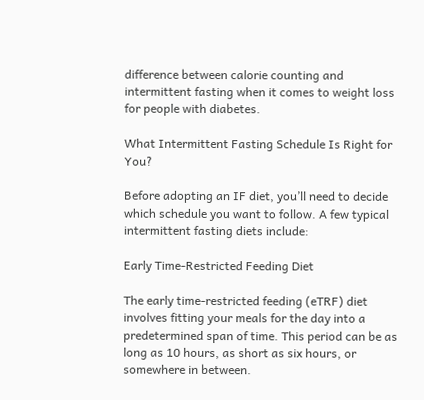difference between calorie counting and intermittent fasting when it comes to weight loss for people with diabetes.

What Intermittent Fasting Schedule Is Right for You?

Before adopting an IF diet, you’ll need to decide which schedule you want to follow. A few typical intermittent fasting diets include:

Early Time-Restricted Feeding Diet

The early time-restricted feeding (eTRF) diet involves fitting your meals for the day into a predetermined span of time. This period can be as long as 10 hours, as short as six hours, or somewhere in between.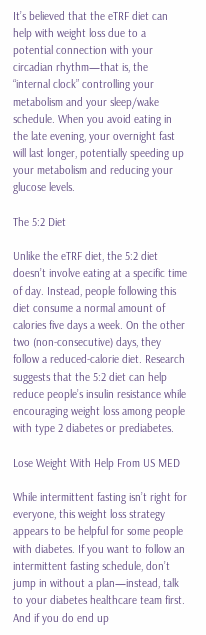It’s believed that the eTRF diet can help with weight loss due to a potential connection with your circadian rhythm—that is, the “internal clock” controlling your metabolism and your sleep/wake schedule. When you avoid eating in the late evening, your overnight fast will last longer, potentially speeding up your metabolism and reducing your glucose levels.

The 5:2 Diet

Unlike the eTRF diet, the 5:2 diet doesn’t involve eating at a specific time of day. Instead, people following this diet consume a normal amount of calories five days a week. On the other two (non-consecutive) days, they follow a reduced-calorie diet. Research suggests that the 5:2 diet can help reduce people’s insulin resistance while encouraging weight loss among people with type 2 diabetes or prediabetes.

Lose Weight With Help From US MED

While intermittent fasting isn’t right for everyone, this weight loss strategy appears to be helpful for some people with diabetes. If you want to follow an intermittent fasting schedule, don’t jump in without a plan—instead, talk to your diabetes healthcare team first. And if you do end up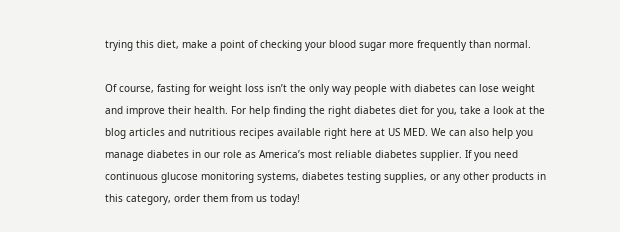trying this diet, make a point of checking your blood sugar more frequently than normal.

Of course, fasting for weight loss isn’t the only way people with diabetes can lose weight and improve their health. For help finding the right diabetes diet for you, take a look at the blog articles and nutritious recipes available right here at US MED. We can also help you manage diabetes in our role as America’s most reliable diabetes supplier. If you need continuous glucose monitoring systems, diabetes testing supplies, or any other products in this category, order them from us today!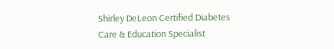Shirley DeLeon Certified Diabetes Care & Education Specialist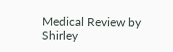Medical Review by Shirley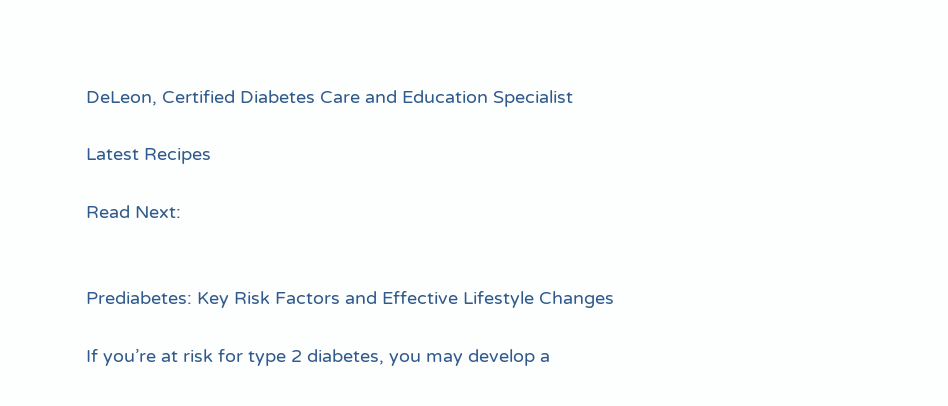DeLeon, Certified Diabetes Care and Education Specialist

Latest Recipes

Read Next:


Prediabetes: Key Risk Factors and Effective Lifestyle Changes

If you’re at risk for type 2 diabetes, you may develop a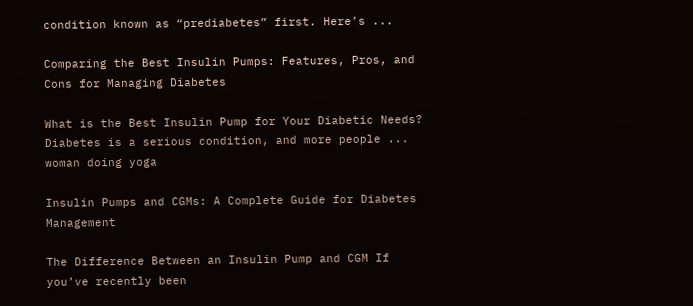condition known as “prediabetes” first. Here’s ...

Comparing the Best Insulin Pumps: Features, Pros, and Cons for Managing Diabetes

What is the Best Insulin Pump for Your Diabetic Needs? Diabetes is a serious condition, and more people ...
woman doing yoga

Insulin Pumps and CGMs: A Complete Guide for Diabetes Management

The Difference Between an Insulin Pump and CGM If you’ve recently been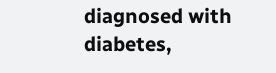diagnosed with diabetes,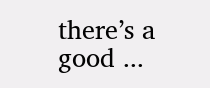there’s a good ...